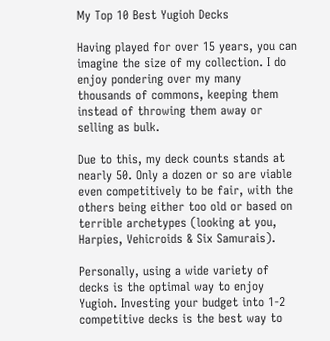My Top 10 Best Yugioh Decks

Having played for over 15 years, you can imagine the size of my collection. I do enjoy pondering over my many thousands of commons, keeping them instead of throwing them away or selling as bulk.

Due to this, my deck counts stands at nearly 50. Only a dozen or so are viable even competitively to be fair, with the others being either too old or based on terrible archetypes (looking at you, Harpies, Vehicroids & Six Samurais).

Personally, using a wide variety of decks is the optimal way to enjoy Yugioh. Investing your budget into 1-2 competitive decks is the best way to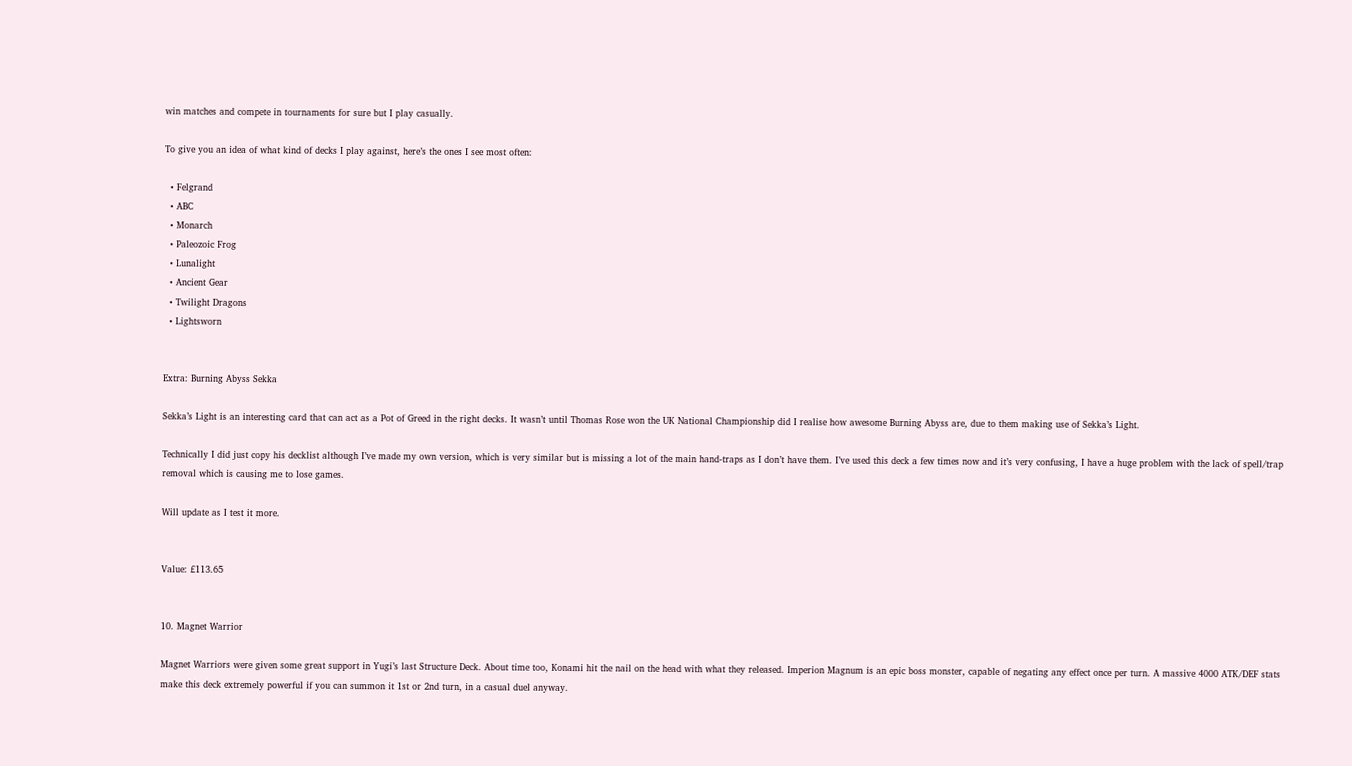win matches and compete in tournaments for sure but I play casually.

To give you an idea of what kind of decks I play against, here’s the ones I see most often:

  • Felgrand
  • ABC
  • Monarch
  • Paleozoic Frog
  • Lunalight
  • Ancient Gear
  • Twilight Dragons
  • Lightsworn


Extra: Burning Abyss Sekka

Sekka’s Light is an interesting card that can act as a Pot of Greed in the right decks. It wasn’t until Thomas Rose won the UK National Championship did I realise how awesome Burning Abyss are, due to them making use of Sekka’s Light.

Technically I did just copy his decklist although I’ve made my own version, which is very similar but is missing a lot of the main hand-traps as I don’t have them. I’ve used this deck a few times now and it’s very confusing, I have a huge problem with the lack of spell/trap removal which is causing me to lose games.

Will update as I test it more.


Value: £113.65


10. Magnet Warrior

Magnet Warriors were given some great support in Yugi’s last Structure Deck. About time too, Konami hit the nail on the head with what they released. Imperion Magnum is an epic boss monster, capable of negating any effect once per turn. A massive 4000 ATK/DEF stats make this deck extremely powerful if you can summon it 1st or 2nd turn, in a casual duel anyway.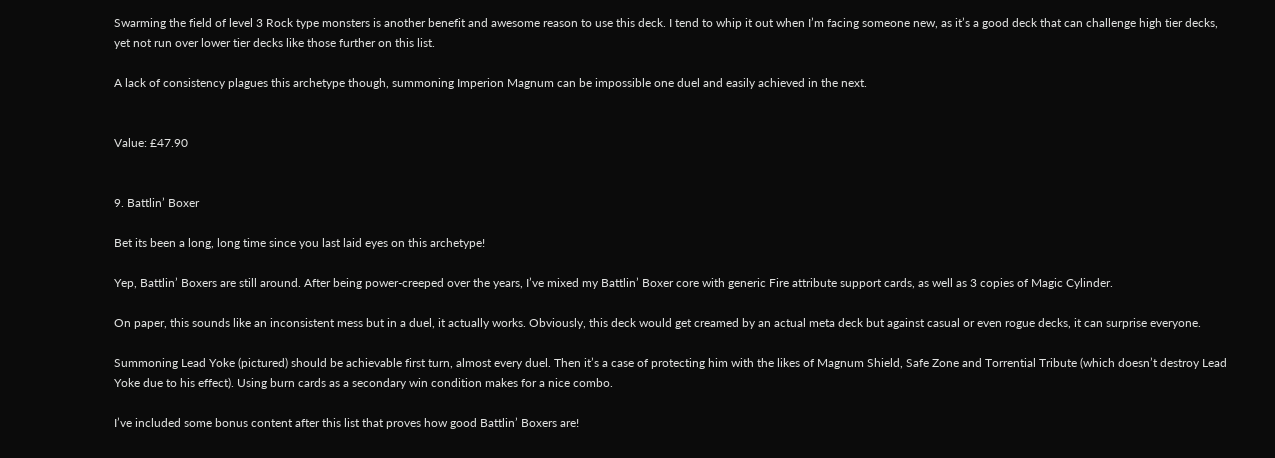Swarming the field of level 3 Rock type monsters is another benefit and awesome reason to use this deck. I tend to whip it out when I’m facing someone new, as it’s a good deck that can challenge high tier decks, yet not run over lower tier decks like those further on this list.

A lack of consistency plagues this archetype though, summoning Imperion Magnum can be impossible one duel and easily achieved in the next.


Value: £47.90


9. Battlin’ Boxer

Bet its been a long, long time since you last laid eyes on this archetype!

Yep, Battlin’ Boxers are still around. After being power-creeped over the years, I’ve mixed my Battlin’ Boxer core with generic Fire attribute support cards, as well as 3 copies of Magic Cylinder.

On paper, this sounds like an inconsistent mess but in a duel, it actually works. Obviously, this deck would get creamed by an actual meta deck but against casual or even rogue decks, it can surprise everyone.

Summoning Lead Yoke (pictured) should be achievable first turn, almost every duel. Then it’s a case of protecting him with the likes of Magnum Shield, Safe Zone and Torrential Tribute (which doesn’t destroy Lead Yoke due to his effect). Using burn cards as a secondary win condition makes for a nice combo.

I’ve included some bonus content after this list that proves how good Battlin’ Boxers are!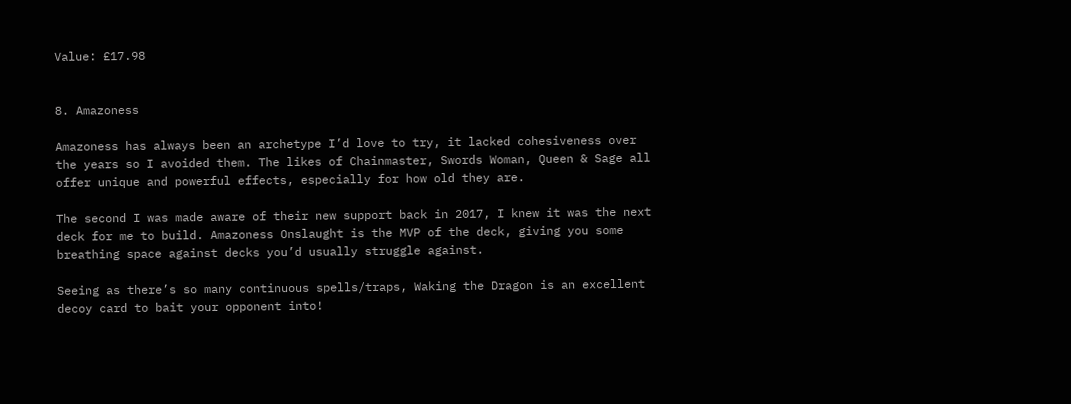Value: £17.98


8. Amazoness

Amazoness has always been an archetype I’d love to try, it lacked cohesiveness over the years so I avoided them. The likes of Chainmaster, Swords Woman, Queen & Sage all offer unique and powerful effects, especially for how old they are.

The second I was made aware of their new support back in 2017, I knew it was the next deck for me to build. Amazoness Onslaught is the MVP of the deck, giving you some breathing space against decks you’d usually struggle against.

Seeing as there’s so many continuous spells/traps, Waking the Dragon is an excellent decoy card to bait your opponent into!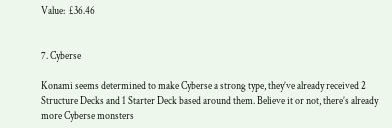Value:  £36.46


7. Cyberse

Konami seems determined to make Cyberse a strong type, they’ve already received 2 Structure Decks and 1 Starter Deck based around them. Believe it or not, there’s already more Cyberse monsters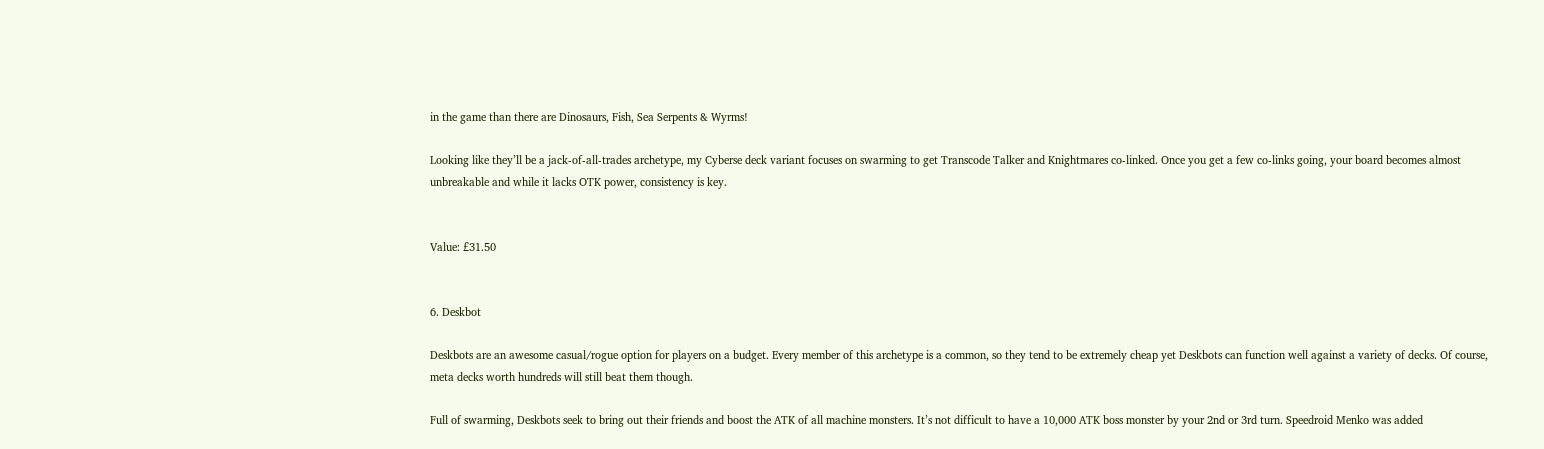in the game than there are Dinosaurs, Fish, Sea Serpents & Wyrms!

Looking like they’ll be a jack-of-all-trades archetype, my Cyberse deck variant focuses on swarming to get Transcode Talker and Knightmares co-linked. Once you get a few co-links going, your board becomes almost unbreakable and while it lacks OTK power, consistency is key.


Value: £31.50


6. Deskbot

Deskbots are an awesome casual/rogue option for players on a budget. Every member of this archetype is a common, so they tend to be extremely cheap yet Deskbots can function well against a variety of decks. Of course, meta decks worth hundreds will still beat them though.

Full of swarming, Deskbots seek to bring out their friends and boost the ATK of all machine monsters. It’s not difficult to have a 10,000 ATK boss monster by your 2nd or 3rd turn. Speedroid Menko was added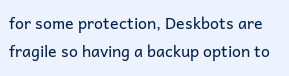for some protection, Deskbots are fragile so having a backup option to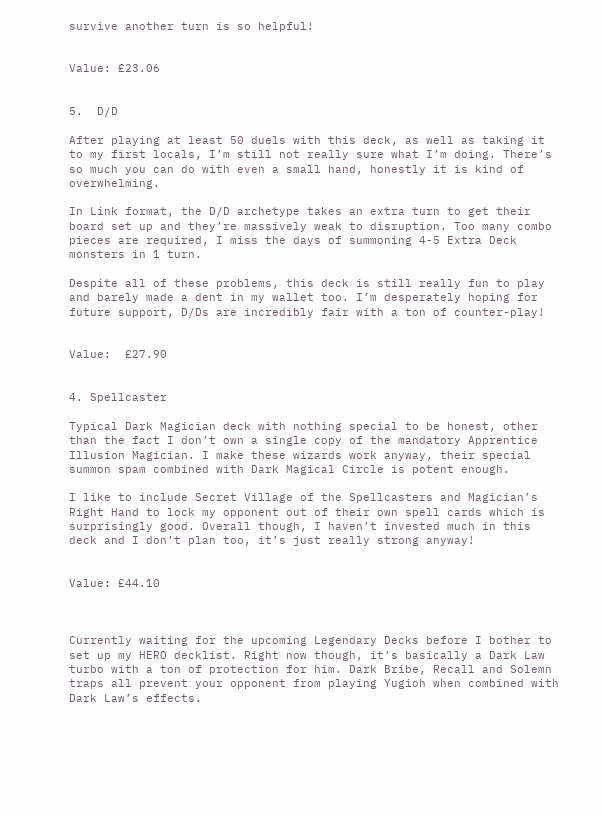survive another turn is so helpful!


Value: £23.06


5.  D/D

After playing at least 50 duels with this deck, as well as taking it to my first locals, I’m still not really sure what I’m doing. There’s so much you can do with even a small hand, honestly it is kind of overwhelming.

In Link format, the D/D archetype takes an extra turn to get their board set up and they’re massively weak to disruption. Too many combo pieces are required, I miss the days of summoning 4-5 Extra Deck monsters in 1 turn.

Despite all of these problems, this deck is still really fun to play and barely made a dent in my wallet too. I’m desperately hoping for future support, D/Ds are incredibly fair with a ton of counter-play!


Value:  £27.90


4. Spellcaster

Typical Dark Magician deck with nothing special to be honest, other than the fact I don’t own a single copy of the mandatory Apprentice Illusion Magician. I make these wizards work anyway, their special summon spam combined with Dark Magical Circle is potent enough.

I like to include Secret Village of the Spellcasters and Magician’s Right Hand to lock my opponent out of their own spell cards which is surprisingly good. Overall though, I haven’t invested much in this deck and I don’t plan too, it’s just really strong anyway!


Value: £44.10



Currently waiting for the upcoming Legendary Decks before I bother to set up my HERO decklist. Right now though, it’s basically a Dark Law turbo with a ton of protection for him. Dark Bribe, Recall and Solemn traps all prevent your opponent from playing Yugioh when combined with Dark Law’s effects.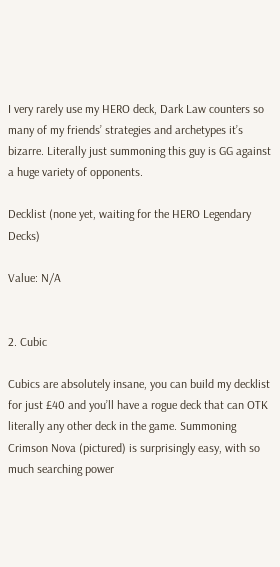I very rarely use my HERO deck, Dark Law counters so many of my friends’ strategies and archetypes it’s bizarre. Literally just summoning this guy is GG against a huge variety of opponents.

Decklist (none yet, waiting for the HERO Legendary Decks)

Value: N/A


2. Cubic

Cubics are absolutely insane, you can build my decklist for just £40 and you’ll have a rogue deck that can OTK literally any other deck in the game. Summoning Crimson Nova (pictured) is surprisingly easy, with so much searching power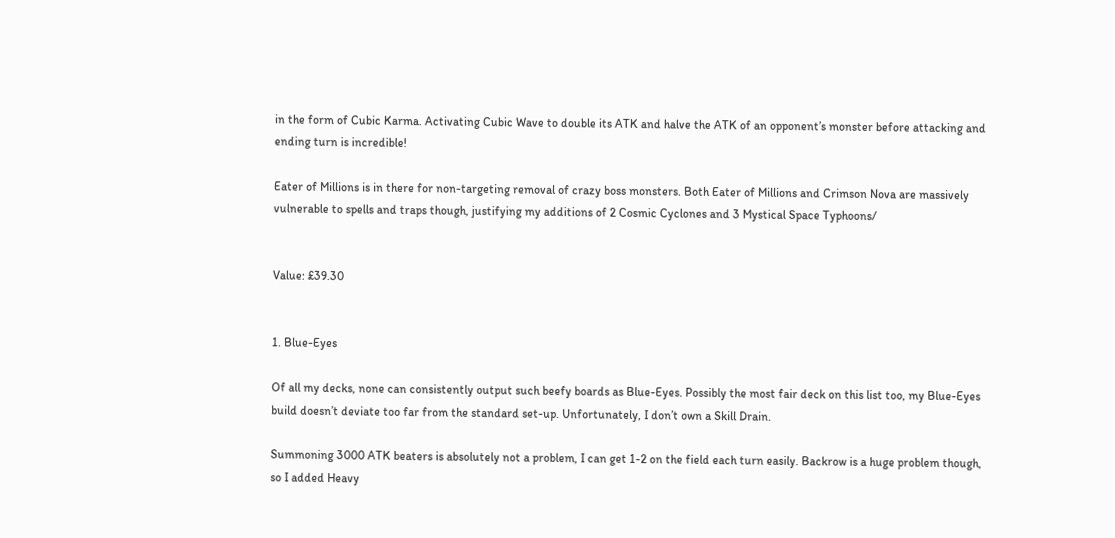in the form of Cubic Karma. Activating Cubic Wave to double its ATK and halve the ATK of an opponent’s monster before attacking and ending turn is incredible!

Eater of Millions is in there for non-targeting removal of crazy boss monsters. Both Eater of Millions and Crimson Nova are massively vulnerable to spells and traps though, justifying my additions of 2 Cosmic Cyclones and 3 Mystical Space Typhoons/


Value: £39.30


1. Blue-Eyes

Of all my decks, none can consistently output such beefy boards as Blue-Eyes. Possibly the most fair deck on this list too, my Blue-Eyes build doesn’t deviate too far from the standard set-up. Unfortunately, I don’t own a Skill Drain.

Summoning 3000 ATK beaters is absolutely not a problem, I can get 1-2 on the field each turn easily. Backrow is a huge problem though, so I added Heavy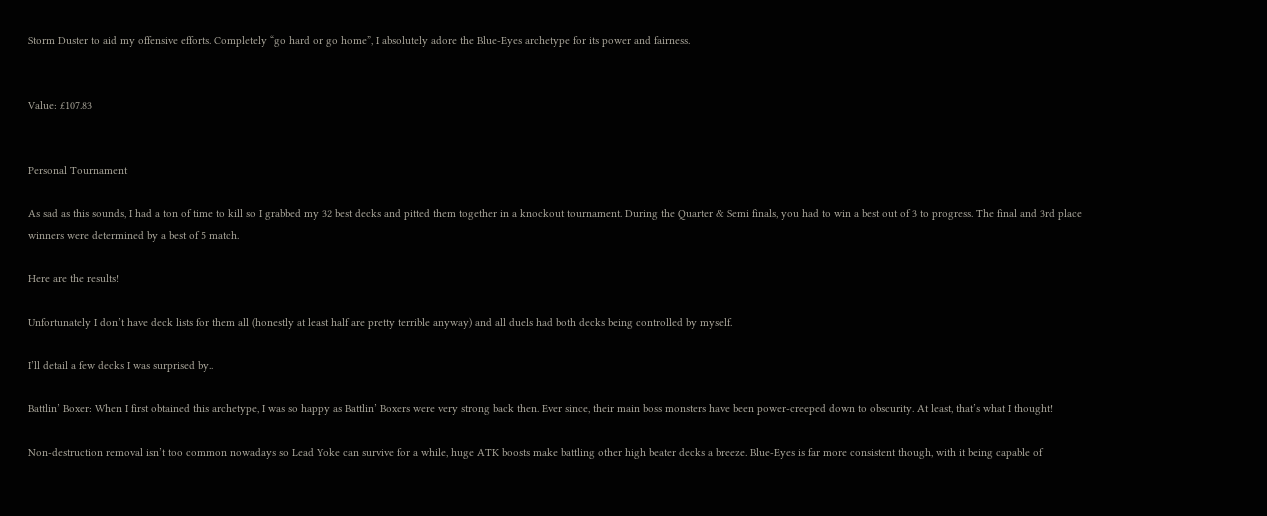Storm Duster to aid my offensive efforts. Completely “go hard or go home”, I absolutely adore the Blue-Eyes archetype for its power and fairness.


Value: £107.83


Personal Tournament

As sad as this sounds, I had a ton of time to kill so I grabbed my 32 best decks and pitted them together in a knockout tournament. During the Quarter & Semi finals, you had to win a best out of 3 to progress. The final and 3rd place winners were determined by a best of 5 match.

Here are the results!

Unfortunately I don’t have deck lists for them all (honestly at least half are pretty terrible anyway) and all duels had both decks being controlled by myself.

I’ll detail a few decks I was surprised by..

Battlin’ Boxer: When I first obtained this archetype, I was so happy as Battlin’ Boxers were very strong back then. Ever since, their main boss monsters have been power-creeped down to obscurity. At least, that’s what I thought!

Non-destruction removal isn’t too common nowadays so Lead Yoke can survive for a while, huge ATK boosts make battling other high beater decks a breeze. Blue-Eyes is far more consistent though, with it being capable of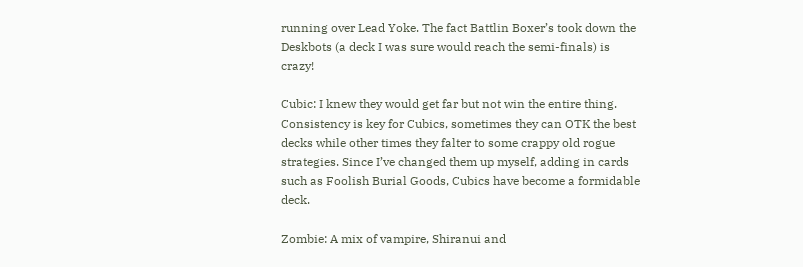running over Lead Yoke. The fact Battlin Boxer’s took down the Deskbots (a deck I was sure would reach the semi-finals) is crazy!

Cubic: I knew they would get far but not win the entire thing. Consistency is key for Cubics, sometimes they can OTK the best decks while other times they falter to some crappy old rogue strategies. Since I’ve changed them up myself, adding in cards such as Foolish Burial Goods, Cubics have become a formidable deck.

Zombie: A mix of vampire, Shiranui and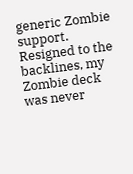generic Zombie support. Resigned to the backlines, my Zombie deck was never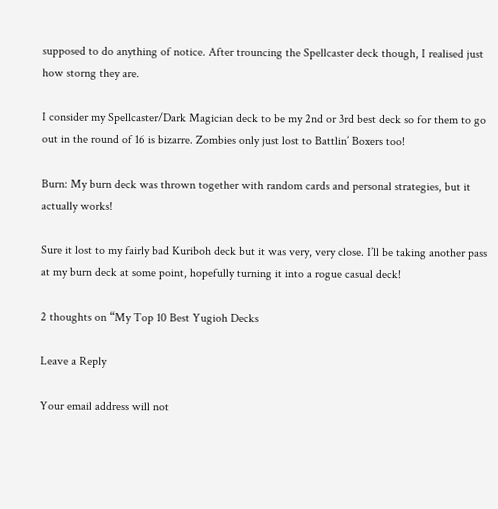supposed to do anything of notice. After trouncing the Spellcaster deck though, I realised just how storng they are.

I consider my Spellcaster/Dark Magician deck to be my 2nd or 3rd best deck so for them to go out in the round of 16 is bizarre. Zombies only just lost to Battlin’ Boxers too!

Burn: My burn deck was thrown together with random cards and personal strategies, but it actually works!

Sure it lost to my fairly bad Kuriboh deck but it was very, very close. I’ll be taking another pass at my burn deck at some point, hopefully turning it into a rogue casual deck!

2 thoughts on “My Top 10 Best Yugioh Decks

Leave a Reply

Your email address will not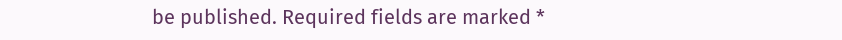be published. Required fields are marked *